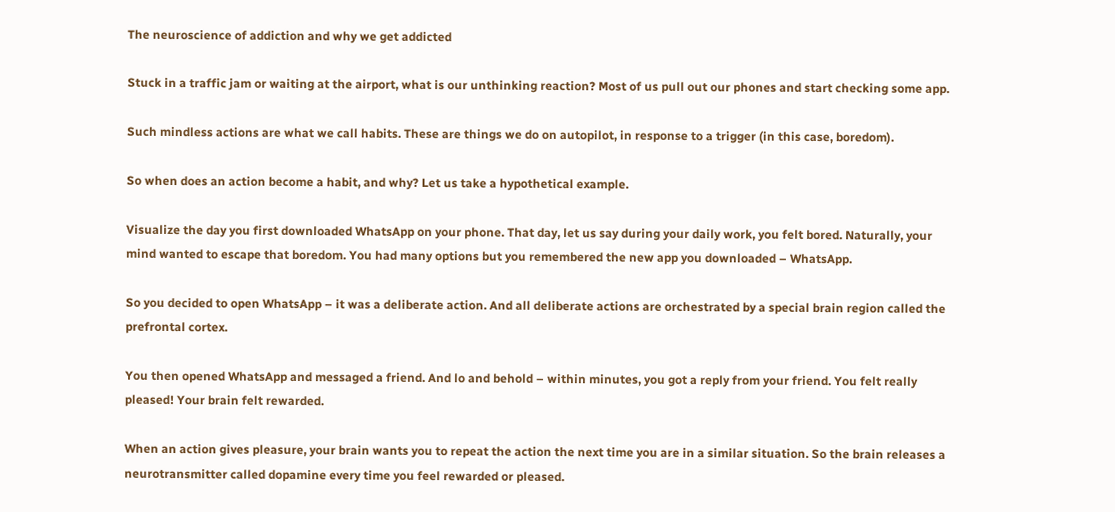The neuroscience of addiction and why we get addicted

Stuck in a traffic jam or waiting at the airport, what is our unthinking reaction? Most of us pull out our phones and start checking some app.

Such mindless actions are what we call habits. These are things we do on autopilot, in response to a trigger (in this case, boredom).

So when does an action become a habit, and why? Let us take a hypothetical example.

Visualize the day you first downloaded WhatsApp on your phone. That day, let us say during your daily work, you felt bored. Naturally, your mind wanted to escape that boredom. You had many options but you remembered the new app you downloaded – WhatsApp.

So you decided to open WhatsApp – it was a deliberate action. And all deliberate actions are orchestrated by a special brain region called the prefrontal cortex.

You then opened WhatsApp and messaged a friend. And lo and behold – within minutes, you got a reply from your friend. You felt really pleased! Your brain felt rewarded.

When an action gives pleasure, your brain wants you to repeat the action the next time you are in a similar situation. So the brain releases a neurotransmitter called dopamine every time you feel rewarded or pleased.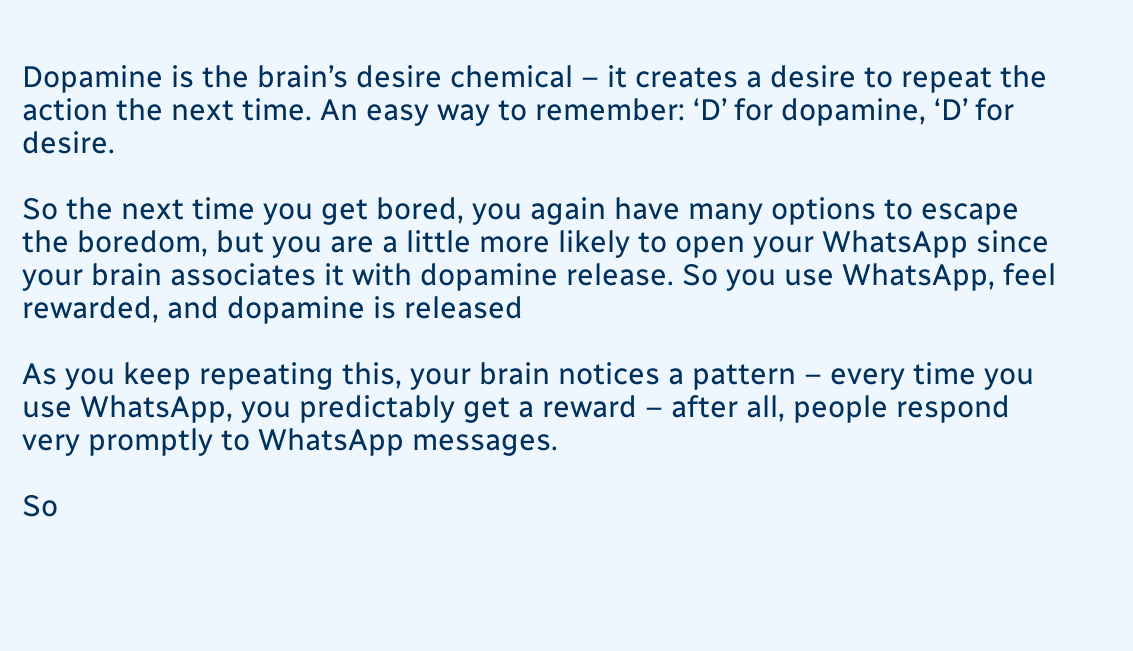Dopamine is the brain’s desire chemical – it creates a desire to repeat the action the next time. An easy way to remember: ‘D’ for dopamine, ‘D’ for desire.

So the next time you get bored, you again have many options to escape the boredom, but you are a little more likely to open your WhatsApp since your brain associates it with dopamine release. So you use WhatsApp, feel rewarded, and dopamine is released

As you keep repeating this, your brain notices a pattern – every time you use WhatsApp, you predictably get a reward – after all, people respond very promptly to WhatsApp messages.

So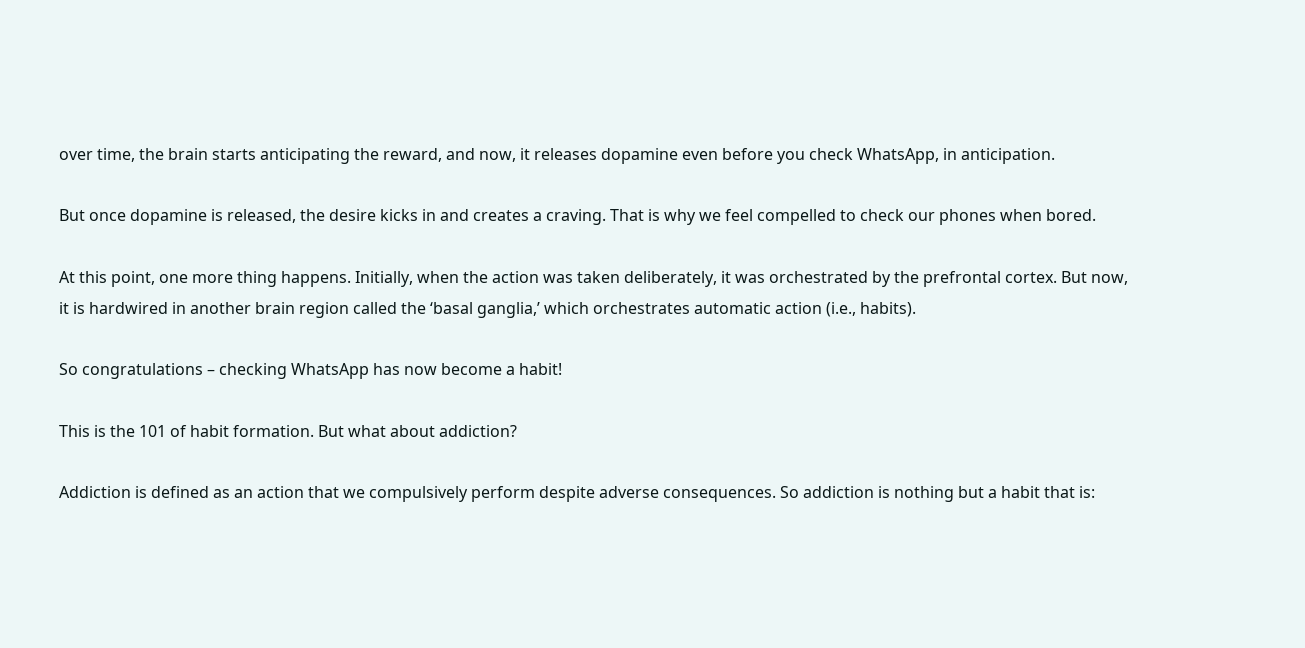over time, the brain starts anticipating the reward, and now, it releases dopamine even before you check WhatsApp, in anticipation.

But once dopamine is released, the desire kicks in and creates a craving. That is why we feel compelled to check our phones when bored.

At this point, one more thing happens. Initially, when the action was taken deliberately, it was orchestrated by the prefrontal cortex. But now, it is hardwired in another brain region called the ‘basal ganglia,’ which orchestrates automatic action (i.e., habits).

So congratulations – checking WhatsApp has now become a habit!

This is the 101 of habit formation. But what about addiction?

Addiction is defined as an action that we compulsively perform despite adverse consequences. So addiction is nothing but a habit that is: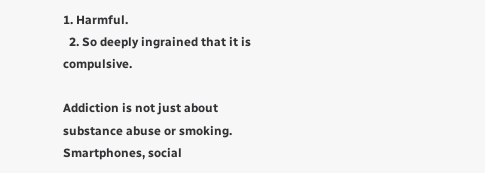1. Harmful.
  2. So deeply ingrained that it is compulsive.

Addiction is not just about substance abuse or smoking. Smartphones, social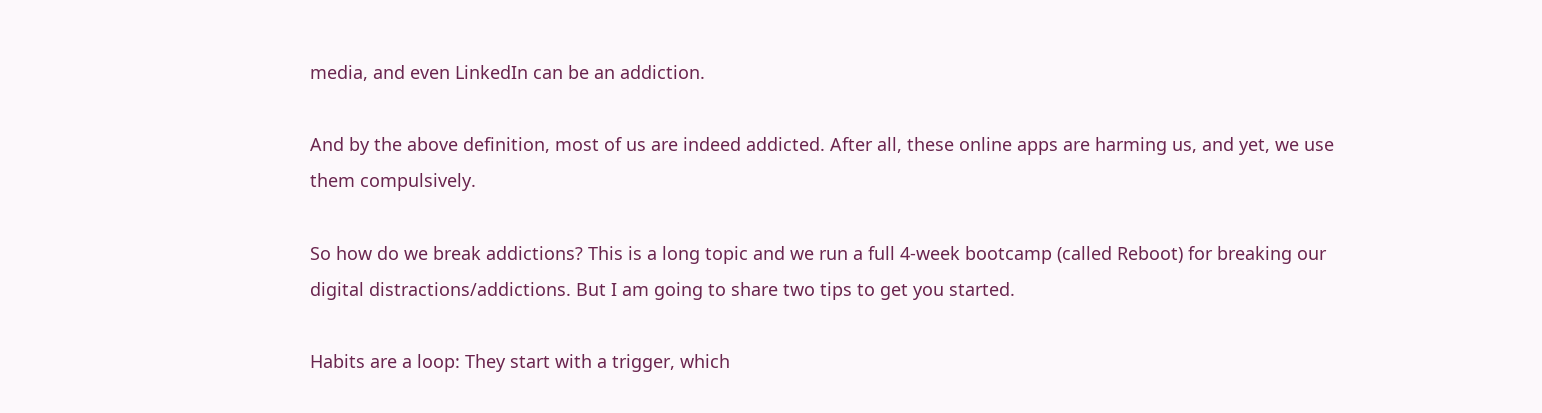media, and even LinkedIn can be an addiction.

And by the above definition, most of us are indeed addicted. After all, these online apps are harming us, and yet, we use them compulsively.

So how do we break addictions? This is a long topic and we run a full 4-week bootcamp (called Reboot) for breaking our digital distractions/addictions. But I am going to share two tips to get you started.

Habits are a loop: They start with a trigger, which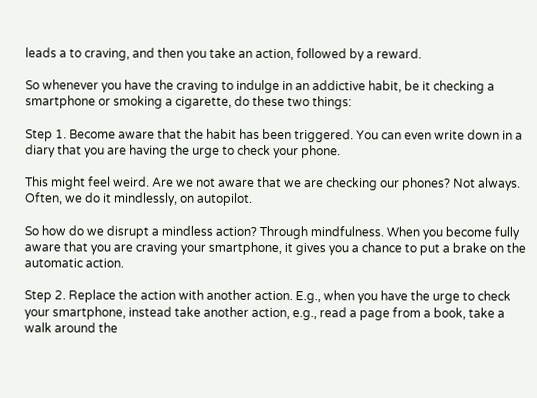leads a to craving, and then you take an action, followed by a reward.

So whenever you have the craving to indulge in an addictive habit, be it checking a smartphone or smoking a cigarette, do these two things:

Step 1. Become aware that the habit has been triggered. You can even write down in a diary that you are having the urge to check your phone.

This might feel weird. Are we not aware that we are checking our phones? Not always. Often, we do it mindlessly, on autopilot.

So how do we disrupt a mindless action? Through mindfulness. When you become fully aware that you are craving your smartphone, it gives you a chance to put a brake on the automatic action.

Step 2. Replace the action with another action. E.g., when you have the urge to check your smartphone, instead take another action, e.g., read a page from a book, take a walk around the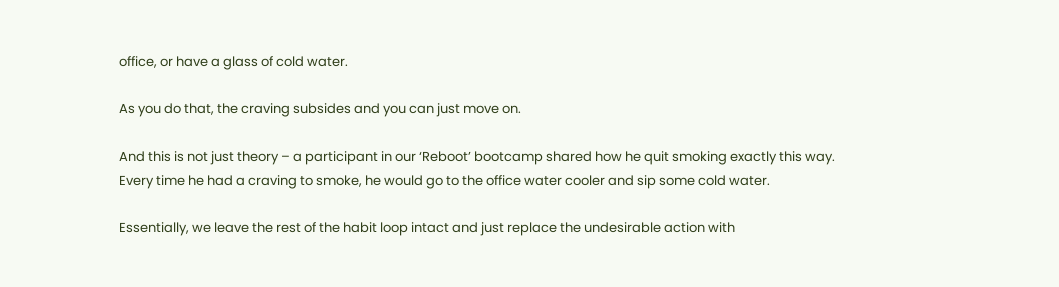office, or have a glass of cold water.

As you do that, the craving subsides and you can just move on.

And this is not just theory – a participant in our ‘Reboot’ bootcamp shared how he quit smoking exactly this way. Every time he had a craving to smoke, he would go to the office water cooler and sip some cold water.

Essentially, we leave the rest of the habit loop intact and just replace the undesirable action with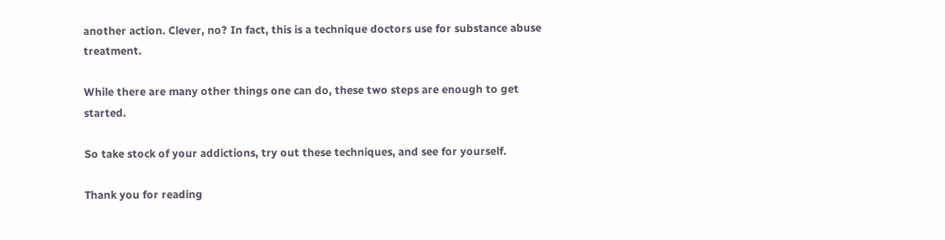another action. Clever, no? In fact, this is a technique doctors use for substance abuse treatment.

While there are many other things one can do, these two steps are enough to get started.

So take stock of your addictions, try out these techniques, and see for yourself.

Thank you for reading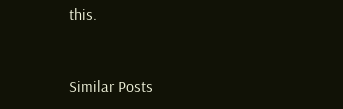this.


Similar Posts